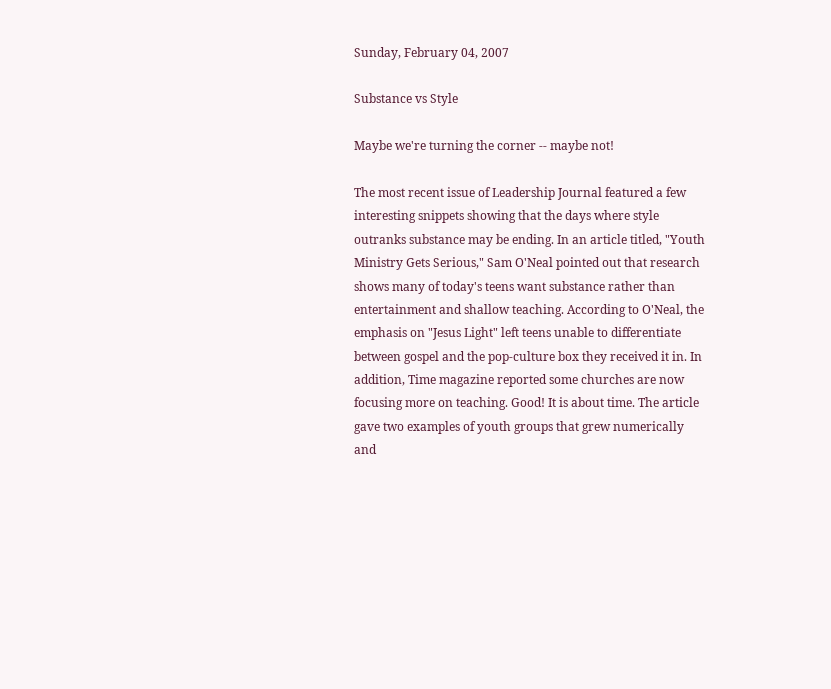Sunday, February 04, 2007

Substance vs Style

Maybe we're turning the corner -- maybe not!

The most recent issue of Leadership Journal featured a few interesting snippets showing that the days where style outranks substance may be ending. In an article titled, "Youth Ministry Gets Serious," Sam O'Neal pointed out that research shows many of today's teens want substance rather than entertainment and shallow teaching. According to O'Neal, the emphasis on "Jesus Light" left teens unable to differentiate between gospel and the pop-culture box they received it in. In addition, Time magazine reported some churches are now focusing more on teaching. Good! It is about time. The article gave two examples of youth groups that grew numerically and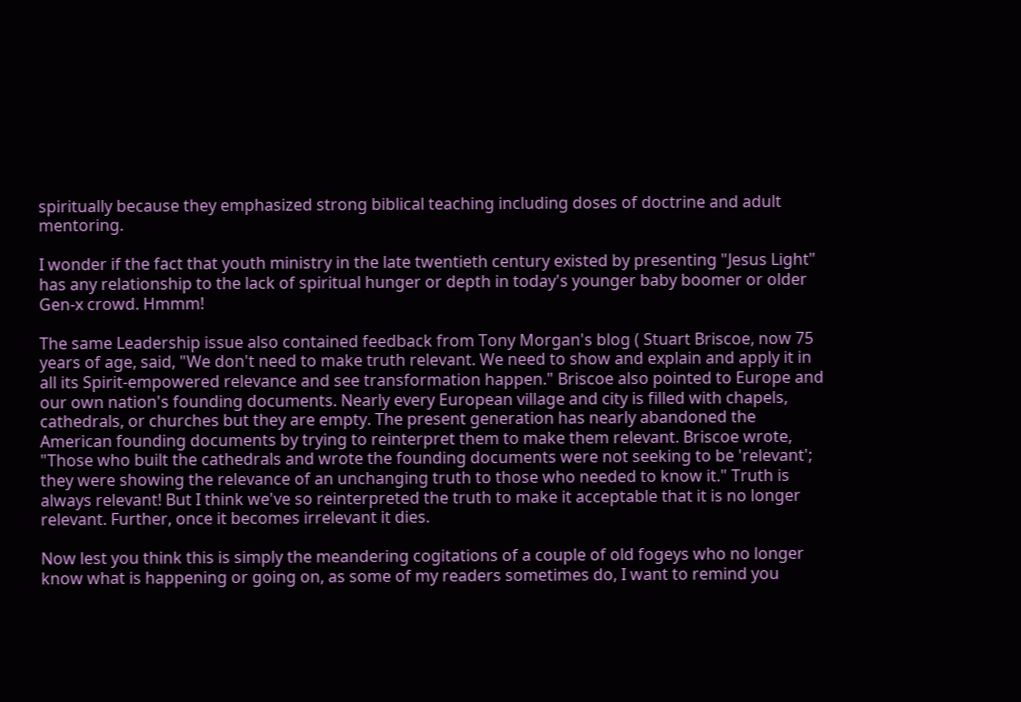spiritually because they emphasized strong biblical teaching including doses of doctrine and adult mentoring.

I wonder if the fact that youth ministry in the late twentieth century existed by presenting "Jesus Light" has any relationship to the lack of spiritual hunger or depth in today's younger baby boomer or older Gen-x crowd. Hmmm!

The same Leadership issue also contained feedback from Tony Morgan's blog ( Stuart Briscoe, now 75 years of age, said, "We don't need to make truth relevant. We need to show and explain and apply it in all its Spirit-empowered relevance and see transformation happen." Briscoe also pointed to Europe and our own nation's founding documents. Nearly every European village and city is filled with chapels, cathedrals, or churches but they are empty. The present generation has nearly abandoned the American founding documents by trying to reinterpret them to make them relevant. Briscoe wrote, "Those who built the cathedrals and wrote the founding documents were not seeking to be 'relevant'; they were showing the relevance of an unchanging truth to those who needed to know it." Truth is always relevant! But I think we've so reinterpreted the truth to make it acceptable that it is no longer relevant. Further, once it becomes irrelevant it dies.

Now lest you think this is simply the meandering cogitations of a couple of old fogeys who no longer know what is happening or going on, as some of my readers sometimes do, I want to remind you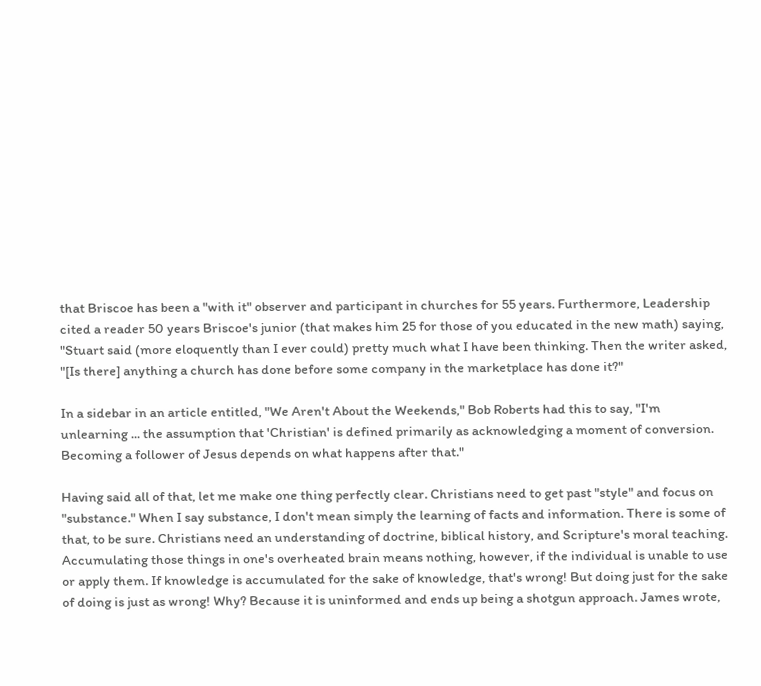that Briscoe has been a "with it" observer and participant in churches for 55 years. Furthermore, Leadership cited a reader 50 years Briscoe's junior (that makes him 25 for those of you educated in the new math) saying, "Stuart said (more eloquently than I ever could) pretty much what I have been thinking. Then the writer asked, "[Is there] anything a church has done before some company in the marketplace has done it?"

In a sidebar in an article entitled, "We Aren't About the Weekends," Bob Roberts had this to say, "I'm unlearning ... the assumption that 'Christian' is defined primarily as acknowledging a moment of conversion. Becoming a follower of Jesus depends on what happens after that."

Having said all of that, let me make one thing perfectly clear. Christians need to get past "style" and focus on "substance." When I say substance, I don't mean simply the learning of facts and information. There is some of that, to be sure. Christians need an understanding of doctrine, biblical history, and Scripture's moral teaching. Accumulating those things in one's overheated brain means nothing, however, if the individual is unable to use or apply them. If knowledge is accumulated for the sake of knowledge, that's wrong! But doing just for the sake of doing is just as wrong! Why? Because it is uninformed and ends up being a shotgun approach. James wrote,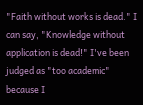"Faith without works is dead." I can say, "Knowledge without application is dead!" I've been judged as "too academic" because I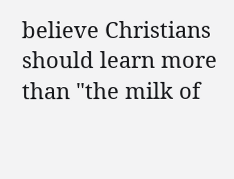believe Christians should learn more than "the milk of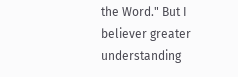the Word." But I believer greater understanding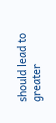should lead to greater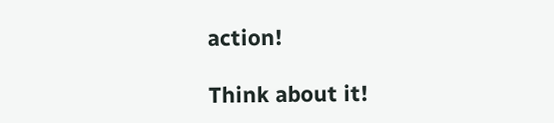action!

Think about it!